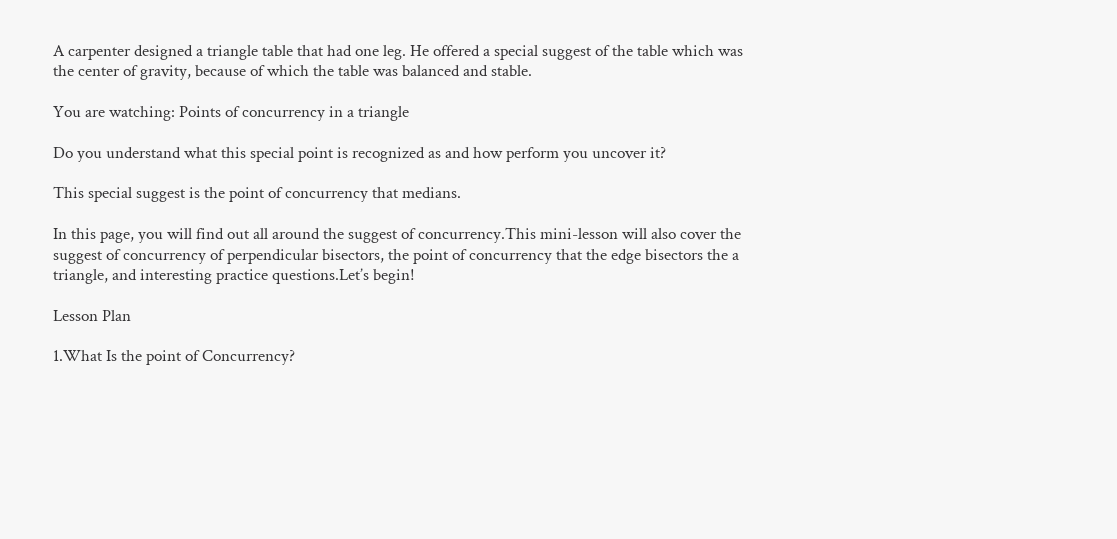A carpenter designed a triangle table that had one leg. He offered a special suggest of the table which was the center of gravity, because of which the table was balanced and stable.

You are watching: Points of concurrency in a triangle

Do you understand what this special point is recognized as and how perform you uncover it?

This special suggest is the point of concurrency that medians.

In this page, you will find out all around the suggest of concurrency.This mini-lesson will also cover the suggest of concurrency of perpendicular bisectors, the point of concurrency that the edge bisectors the a triangle, and interesting practice questions.Let’s begin!

Lesson Plan

1.What Is the point of Concurrency?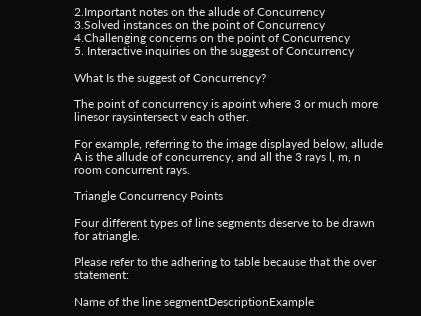2.Important notes on the allude of Concurrency
3.Solved instances on the point of Concurrency
4.Challenging concerns on the point of Concurrency
5. Interactive inquiries on the suggest of Concurrency

What Is the suggest of Concurrency?

The point of concurrency is apoint where 3 or much more linesor raysintersect v each other.

For example, referring to the image displayed below, allude A is the allude of concurrency, and all the 3 rays l, m, n room concurrent rays.

Triangle Concurrency Points

Four different types of line segments deserve to be drawn for atriangle.

Please refer to the adhering to table because that the over statement:

Name of the line segmentDescriptionExample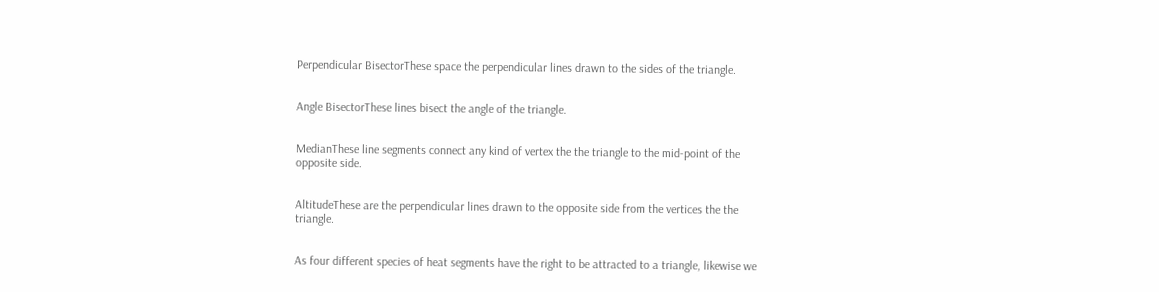Perpendicular BisectorThese space the perpendicular lines drawn to the sides of the triangle.


Angle BisectorThese lines bisect the angle of the triangle.


MedianThese line segments connect any kind of vertex the the triangle to the mid-point of the opposite side.


AltitudeThese are the perpendicular lines drawn to the opposite side from the vertices the the triangle.


As four different species of heat segments have the right to be attracted to a triangle, likewise we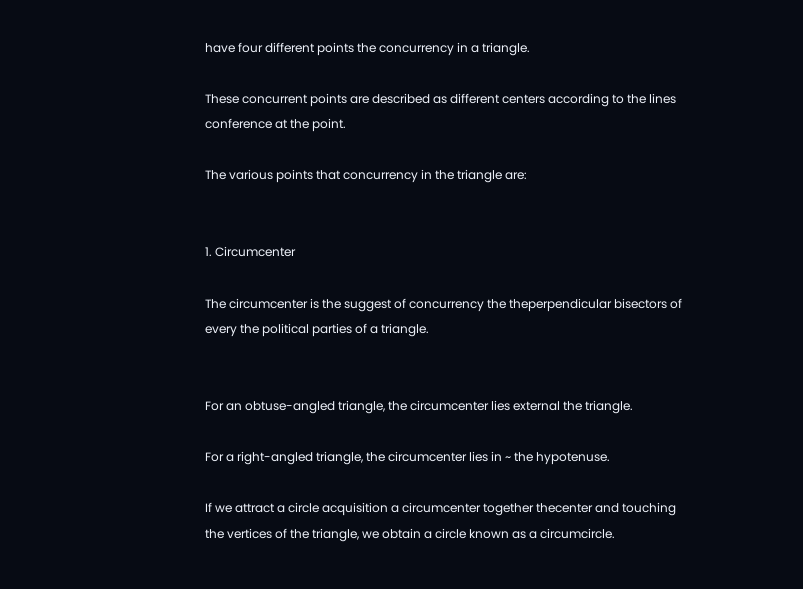have four different points the concurrency in a triangle.

These concurrent points are described as different centers according to the lines conference at the point.

The various points that concurrency in the triangle are:


1. Circumcenter

The circumcenter is the suggest of concurrency the theperpendicular bisectors of every the political parties of a triangle.


For an obtuse-angled triangle, the circumcenter lies external the triangle.

For a right-angled triangle, the circumcenter lies in ~ the hypotenuse.

If we attract a circle acquisition a circumcenter together thecenter and touching the vertices of the triangle, we obtain a circle known as a circumcircle.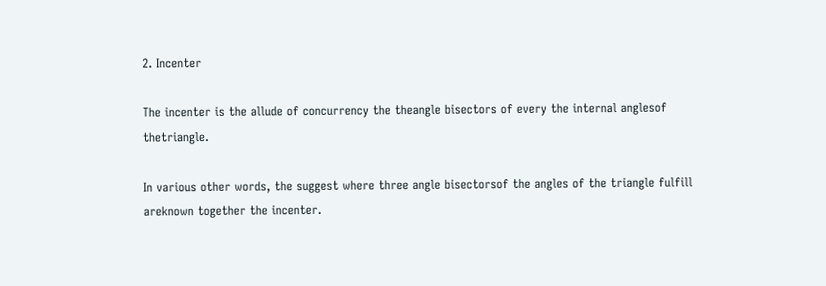2. Incenter

The incenter is the allude of concurrency the theangle bisectors of every the internal anglesof thetriangle.

In various other words, the suggest where three angle bisectorsof the angles of the triangle fulfill areknown together the incenter.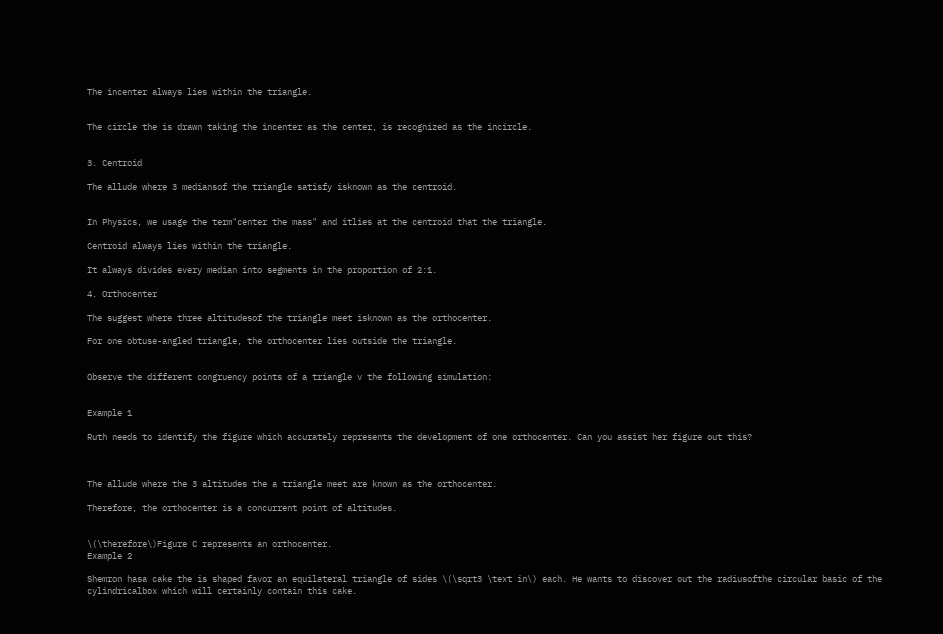The incenter always lies within the triangle.


The circle the is drawn taking the incenter as the center, is recognized as the incircle.


3. Centroid

The allude where 3 mediansof the triangle satisfy isknown as the centroid.


In Physics, we usage the term"center the mass" and itlies at the centroid that the triangle.

Centroid always lies within the triangle.

It always divides every median into segments in the proportion of 2:1.

4. Orthocenter

The suggest where three altitudesof the triangle meet isknown as the orthocenter.

For one obtuse-angled triangle, the orthocenter lies outside the triangle.


Observe the different congruency points of a triangle v the following simulation:


Example 1

Ruth needs to identify the figure which accurately represents the development of one orthocenter. Can you assist her figure out this?



The allude where the 3 altitudes the a triangle meet are known as the orthocenter.

Therefore, the orthocenter is a concurrent point of altitudes.


\(\therefore\)Figure C represents an orthocenter.
Example 2

Shemron hasa cake the is shaped favor an equilateral triangle of sides \(\sqrt3 \text in\) each. He wants to discover out the radiusofthe circular basic of the cylindricalbox which will certainly contain this cake.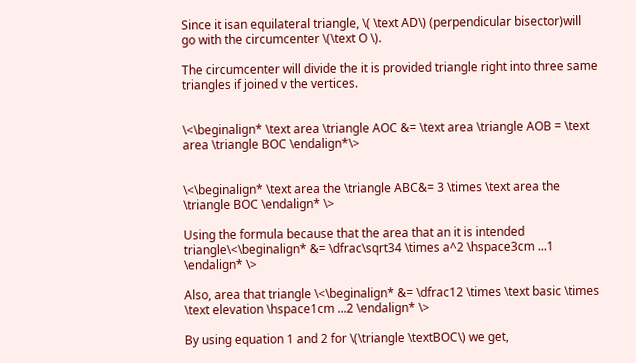Since it isan equilateral triangle, \( \text AD\) (perpendicular bisector)will go with the circumcenter \(\text O \).

The circumcenter will divide the it is provided triangle right into three same triangles if joined v the vertices.


\<\beginalign* \text area \triangle AOC &= \text area \triangle AOB = \text area \triangle BOC \endalign*\>


\<\beginalign* \text area the \triangle ABC&= 3 \times \text area the \triangle BOC \endalign* \>

Using the formula because that the area that an it is intended triangle\<\beginalign* &= \dfrac\sqrt34 \times a^2 \hspace3cm ...1 \endalign* \>

Also, area that triangle \<\beginalign* &= \dfrac12 \times \text basic \times \text elevation \hspace1cm ...2 \endalign* \>

By using equation 1 and 2 for \(\triangle \textBOC\) we get,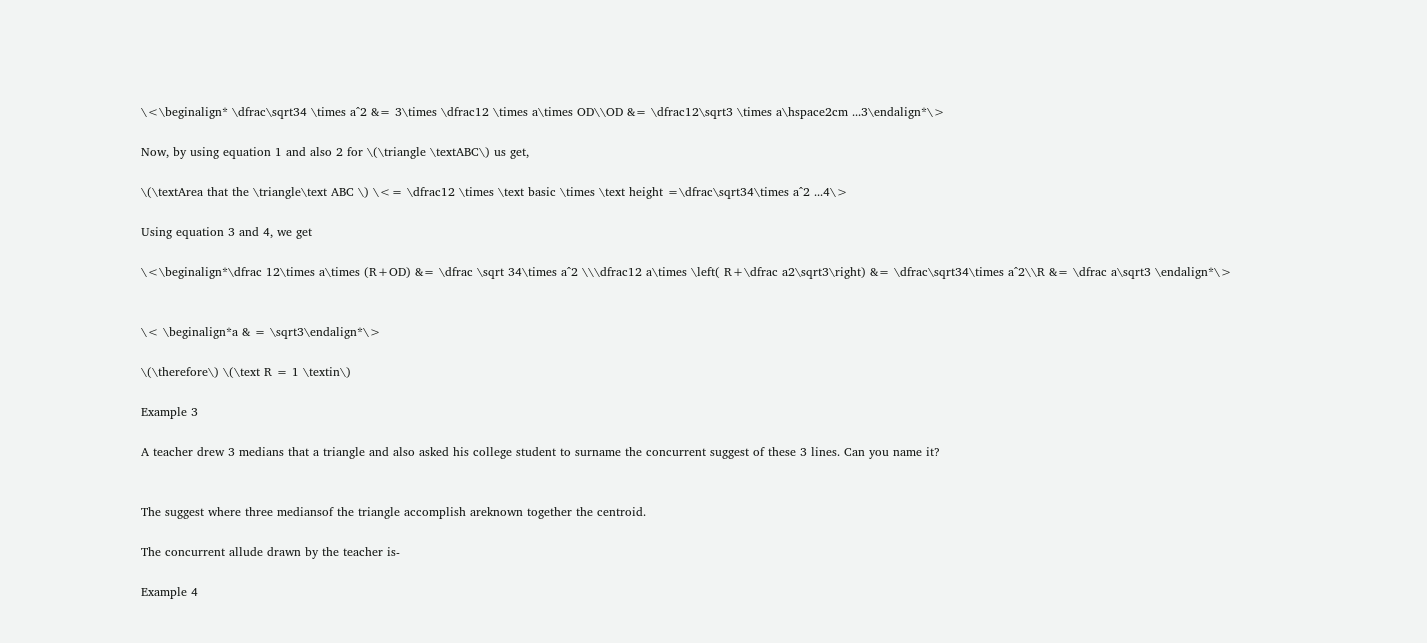\<\beginalign* \dfrac\sqrt34 \times a^2 &= 3\times \dfrac12 \times a\times OD\\OD &= \dfrac12\sqrt3 \times a\hspace2cm ...3\endalign*\>

Now, by using equation 1 and also 2 for \(\triangle \textABC\) us get,

\(\textArea that the \triangle\text ABC \) \<= \dfrac12 \times \text basic \times \text height =\dfrac\sqrt34\times a^2 ...4\>

Using equation 3 and 4, we get

\<\beginalign*\dfrac 12\times a\times (R+OD) &= \dfrac \sqrt 34\times a^2 \\\dfrac12 a\times \left( R+\dfrac a2\sqrt3\right) &= \dfrac\sqrt34\times a^2\\R &= \dfrac a\sqrt3 \endalign*\>


\< \beginalign*a & = \sqrt3\endalign*\>

\(\therefore\) \(\text R = 1 \textin\)

Example 3

A teacher drew 3 medians that a triangle and also asked his college student to surname the concurrent suggest of these 3 lines. Can you name it?


The suggest where three mediansof the triangle accomplish areknown together the centroid.

The concurrent allude drawn by the teacher is-

Example 4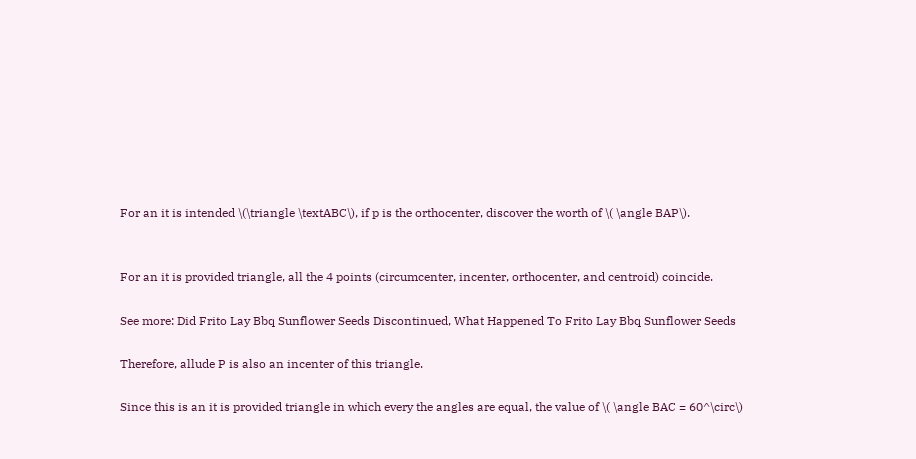For an it is intended \(\triangle \textABC\), if p is the orthocenter, discover the worth of \( \angle BAP\).


For an it is provided triangle, all the 4 points (circumcenter, incenter, orthocenter, and centroid) coincide.

See more: Did Frito Lay Bbq Sunflower Seeds Discontinued, What Happened To Frito Lay Bbq Sunflower Seeds

Therefore, allude P is also an incenter of this triangle.

Since this is an it is provided triangle in which every the angles are equal, the value of \( \angle BAC = 60^\circ\)